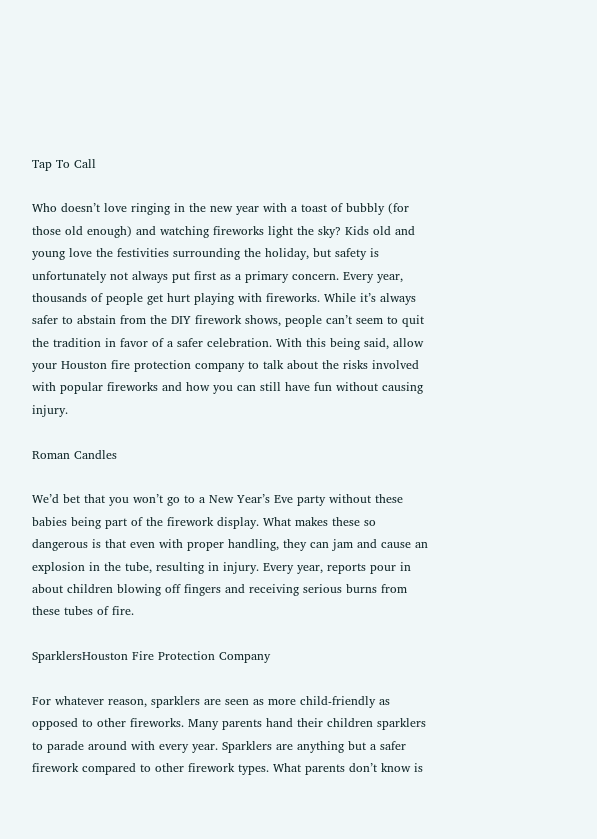Tap To Call

Who doesn’t love ringing in the new year with a toast of bubbly (for those old enough) and watching fireworks light the sky? Kids old and young love the festivities surrounding the holiday, but safety is unfortunately not always put first as a primary concern. Every year, thousands of people get hurt playing with fireworks. While it’s always safer to abstain from the DIY firework shows, people can’t seem to quit the tradition in favor of a safer celebration. With this being said, allow your Houston fire protection company to talk about the risks involved with popular fireworks and how you can still have fun without causing injury.

Roman Candles

We’d bet that you won’t go to a New Year’s Eve party without these babies being part of the firework display. What makes these so dangerous is that even with proper handling, they can jam and cause an explosion in the tube, resulting in injury. Every year, reports pour in about children blowing off fingers and receiving serious burns from these tubes of fire.

SparklersHouston Fire Protection Company

For whatever reason, sparklers are seen as more child-friendly as opposed to other fireworks. Many parents hand their children sparklers to parade around with every year. Sparklers are anything but a safer firework compared to other firework types. What parents don’t know is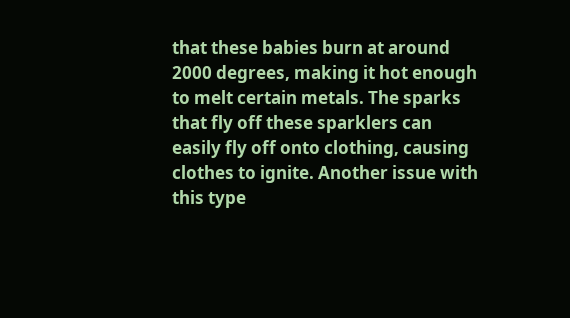that these babies burn at around 2000 degrees, making it hot enough to melt certain metals. The sparks that fly off these sparklers can easily fly off onto clothing, causing clothes to ignite. Another issue with this type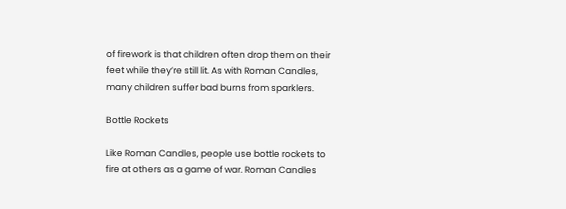of firework is that children often drop them on their feet while they’re still lit. As with Roman Candles, many children suffer bad burns from sparklers.

Bottle Rockets

Like Roman Candles, people use bottle rockets to fire at others as a game of war. Roman Candles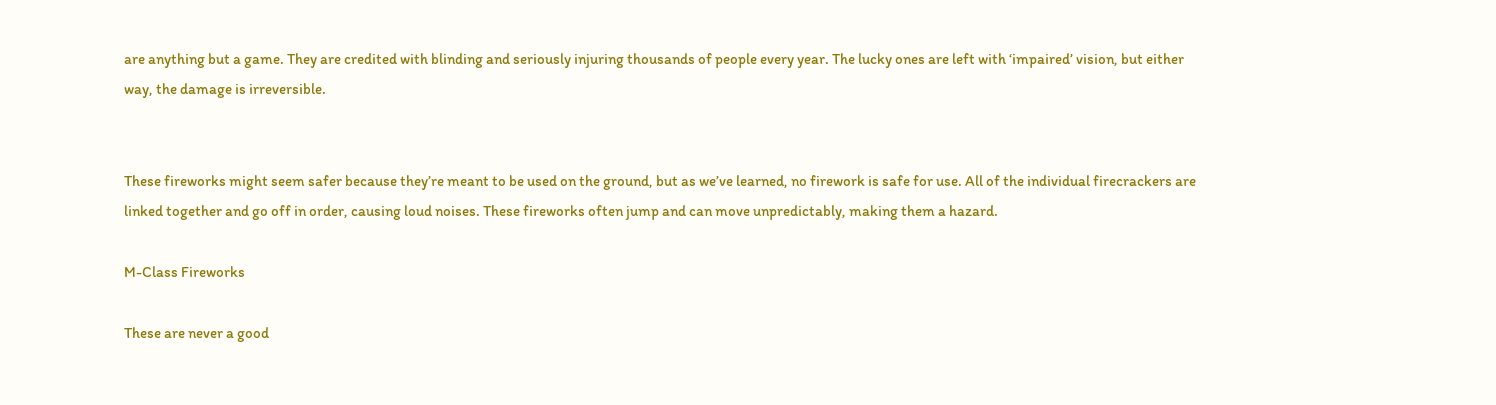are anything but a game. They are credited with blinding and seriously injuring thousands of people every year. The lucky ones are left with ‘impaired’ vision, but either way, the damage is irreversible.


These fireworks might seem safer because they’re meant to be used on the ground, but as we’ve learned, no firework is safe for use. All of the individual firecrackers are linked together and go off in order, causing loud noises. These fireworks often jump and can move unpredictably, making them a hazard.

M-Class Fireworks

These are never a good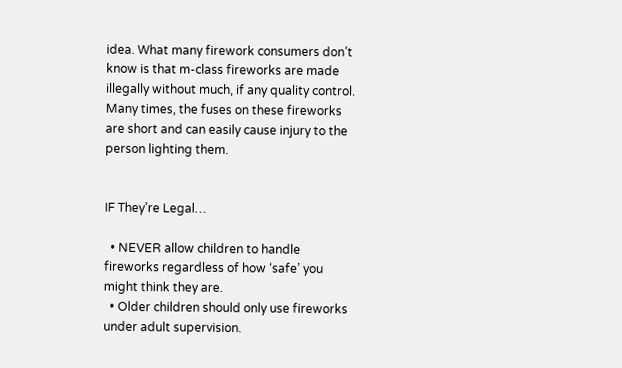idea. What many firework consumers don’t know is that m-class fireworks are made illegally without much, if any quality control. Many times, the fuses on these fireworks are short and can easily cause injury to the person lighting them.


IF They’re Legal…

  • NEVER allow children to handle fireworks regardless of how ‘safe’ you might think they are.
  • Older children should only use fireworks under adult supervision.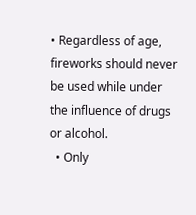• Regardless of age, fireworks should never be used while under the influence of drugs or alcohol.
  • Only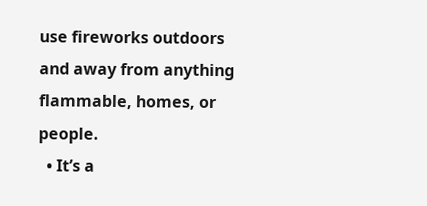use fireworks outdoors and away from anything flammable, homes, or people.
  • It’s a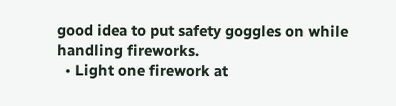good idea to put safety goggles on while handling fireworks.
  • Light one firework at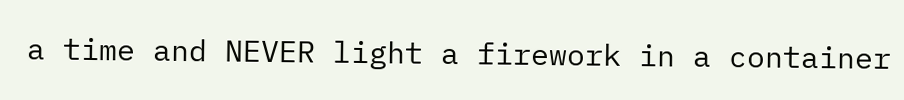a time and NEVER light a firework in a container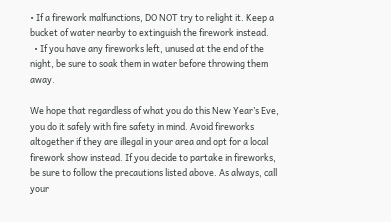• If a firework malfunctions, DO NOT try to relight it. Keep a bucket of water nearby to extinguish the firework instead.
  • If you have any fireworks left, unused at the end of the night, be sure to soak them in water before throwing them away.

We hope that regardless of what you do this New Year’s Eve, you do it safely with fire safety in mind. Avoid fireworks altogether if they are illegal in your area and opt for a local firework show instead. If you decide to partake in fireworks, be sure to follow the precautions listed above. As always, call your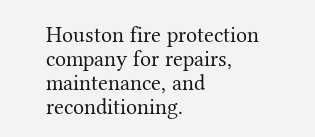Houston fire protection company for repairs, maintenance, and reconditioning.